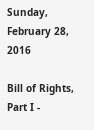Sunday, February 28, 2016

Bill of Rights, Part I -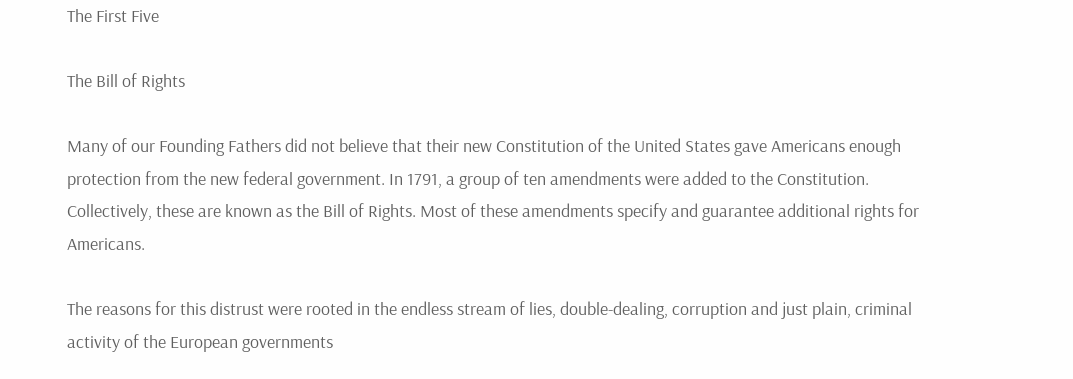The First Five

The Bill of Rights

Many of our Founding Fathers did not believe that their new Constitution of the United States gave Americans enough protection from the new federal government. In 1791, a group of ten amendments were added to the Constitution. Collectively, these are known as the Bill of Rights. Most of these amendments specify and guarantee additional rights for Americans.

The reasons for this distrust were rooted in the endless stream of lies, double-dealing, corruption and just plain, criminal activity of the European governments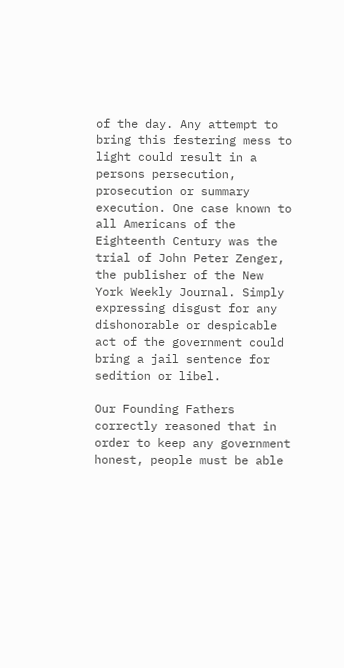of the day. Any attempt to bring this festering mess to light could result in a persons persecution, prosecution or summary execution. One case known to all Americans of the Eighteenth Century was the trial of John Peter Zenger, the publisher of the New York Weekly Journal. Simply expressing disgust for any dishonorable or despicable act of the government could bring a jail sentence for sedition or libel.

Our Founding Fathers correctly reasoned that in order to keep any government honest, people must be able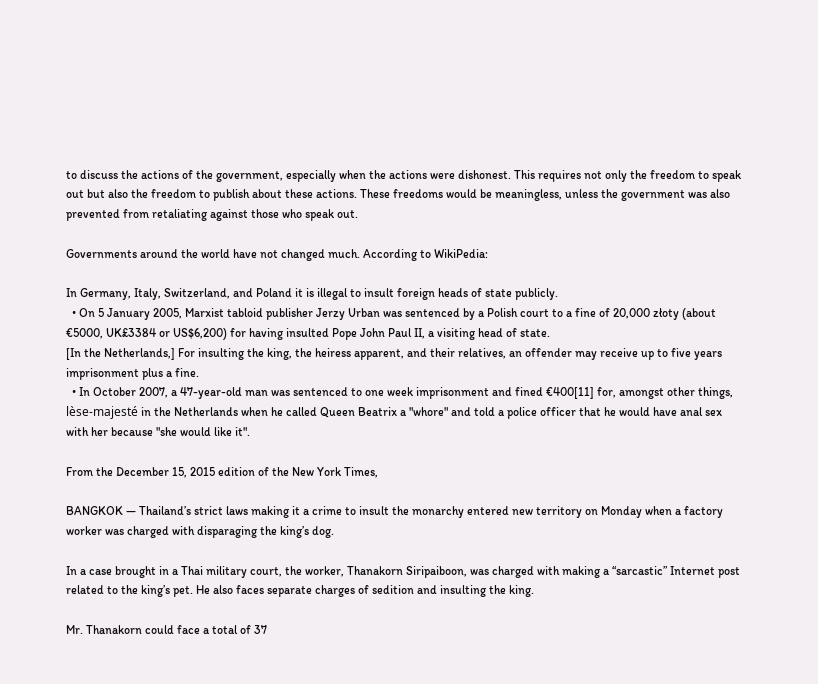to discuss the actions of the government, especially when the actions were dishonest. This requires not only the freedom to speak out but also the freedom to publish about these actions. These freedoms would be meaningless, unless the government was also prevented from retaliating against those who speak out.

Governments around the world have not changed much. According to WikiPedia:

In Germany, Italy, Switzerland, and Poland it is illegal to insult foreign heads of state publicly.
  • On 5 January 2005, Marxist tabloid publisher Jerzy Urban was sentenced by a Polish court to a fine of 20,000 złoty (about €5000, UK£3384 or US$6,200) for having insulted Pope John Paul II, a visiting head of state.
[In the Netherlands,] For insulting the king, the heiress apparent, and their relatives, an offender may receive up to five years imprisonment plus a fine.
  • In October 2007, a 47-year-old man was sentenced to one week imprisonment and fined €400[11] for, amongst other things, lèse-majesté in the Netherlands when he called Queen Beatrix a "whore" and told a police officer that he would have anal sex with her because "she would like it".

From the December 15, 2015 edition of the New York Times,

BANGKOK — Thailand’s strict laws making it a crime to insult the monarchy entered new territory on Monday when a factory worker was charged with disparaging the king’s dog.

In a case brought in a Thai military court, the worker, Thanakorn Siripaiboon, was charged with making a “sarcastic” Internet post related to the king’s pet. He also faces separate charges of sedition and insulting the king.

Mr. Thanakorn could face a total of 37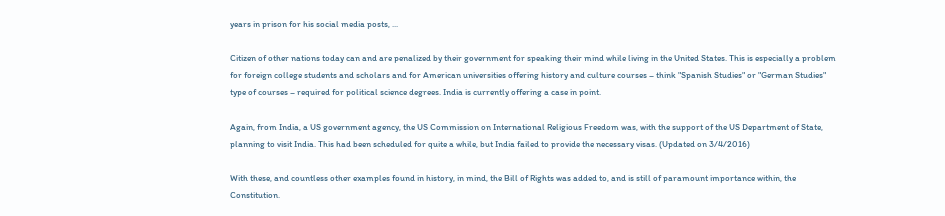years in prison for his social media posts, ...

Citizen of other nations today can and are penalized by their government for speaking their mind while living in the United States. This is especially a problem for foreign college students and scholars and for American universities offering history and culture courses – think "Spanish Studies" or "German Studies" type of courses – required for political science degrees. India is currently offering a case in point.

Again, from India, a US government agency, the US Commission on International Religious Freedom was, with the support of the US Department of State, planning to visit India. This had been scheduled for quite a while, but India failed to provide the necessary visas. (Updated on 3/4/2016)

With these, and countless other examples found in history, in mind, the Bill of Rights was added to, and is still of paramount importance within, the Constitution.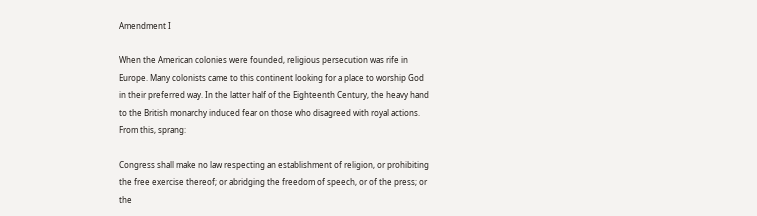Amendment I

When the American colonies were founded, religious persecution was rife in Europe. Many colonists came to this continent looking for a place to worship God in their preferred way. In the latter half of the Eighteenth Century, the heavy hand to the British monarchy induced fear on those who disagreed with royal actions. From this, sprang:

Congress shall make no law respecting an establishment of religion, or prohibiting the free exercise thereof; or abridging the freedom of speech, or of the press; or the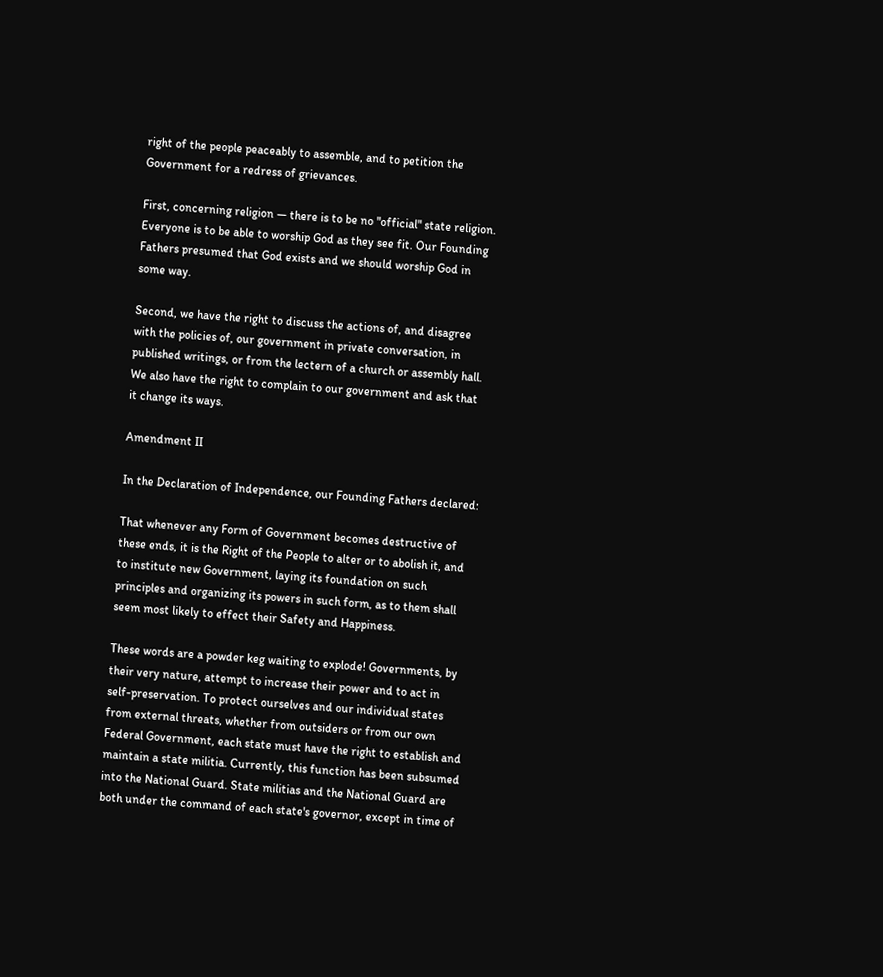right of the people peaceably to assemble, and to petition the Government for a redress of grievances.

First, concerning religion — there is to be no "official" state religion. Everyone is to be able to worship God as they see fit. Our Founding Fathers presumed that God exists and we should worship God in some way.

Second, we have the right to discuss the actions of, and disagree with the policies of, our government in private conversation, in published writings, or from the lectern of a church or assembly hall. We also have the right to complain to our government and ask that it change its ways.

Amendment II

In the Declaration of Independence, our Founding Fathers declared:

That whenever any Form of Government becomes destructive of these ends, it is the Right of the People to alter or to abolish it, and to institute new Government, laying its foundation on such principles and organizing its powers in such form, as to them shall seem most likely to effect their Safety and Happiness.

These words are a powder keg waiting to explode! Governments, by their very nature, attempt to increase their power and to act in self-preservation. To protect ourselves and our individual states from external threats, whether from outsiders or from our own Federal Government, each state must have the right to establish and maintain a state militia. Currently, this function has been subsumed into the National Guard. State militias and the National Guard are both under the command of each state's governor, except in time of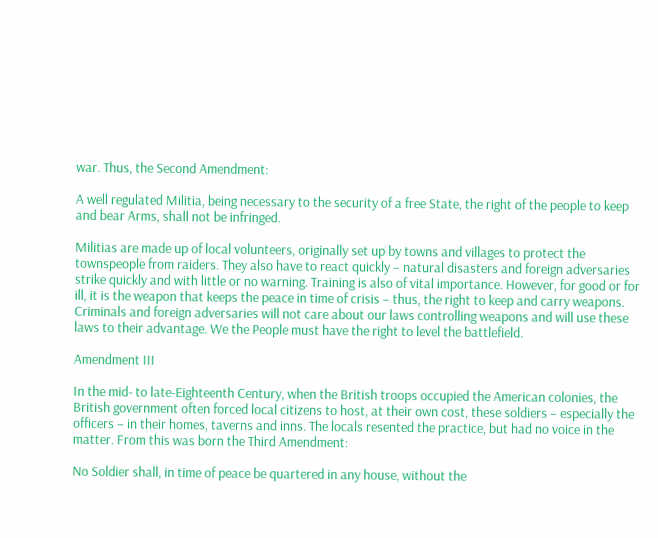war. Thus, the Second Amendment:

A well regulated Militia, being necessary to the security of a free State, the right of the people to keep and bear Arms, shall not be infringed.

Militias are made up of local volunteers, originally set up by towns and villages to protect the townspeople from raiders. They also have to react quickly – natural disasters and foreign adversaries strike quickly and with little or no warning. Training is also of vital importance. However, for good or for ill, it is the weapon that keeps the peace in time of crisis – thus, the right to keep and carry weapons. Criminals and foreign adversaries will not care about our laws controlling weapons and will use these laws to their advantage. We the People must have the right to level the battlefield.

Amendment III

In the mid- to late-Eighteenth Century, when the British troops occupied the American colonies, the British government often forced local citizens to host, at their own cost, these soldiers – especially the officers – in their homes, taverns and inns. The locals resented the practice, but had no voice in the matter. From this was born the Third Amendment:

No Soldier shall, in time of peace be quartered in any house, without the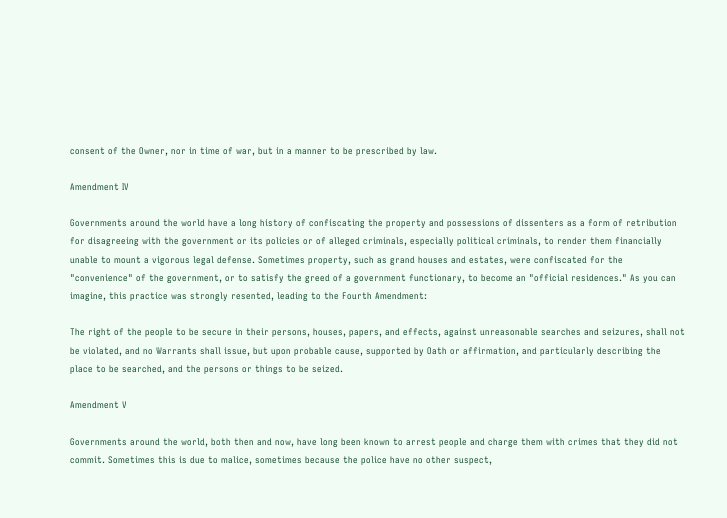consent of the Owner, nor in time of war, but in a manner to be prescribed by law.

Amendment IV

Governments around the world have a long history of confiscating the property and possessions of dissenters as a form of retribution for disagreeing with the government or its policies or of alleged criminals, especially political criminals, to render them financially unable to mount a vigorous legal defense. Sometimes property, such as grand houses and estates, were confiscated for the "convenience" of the government, or to satisfy the greed of a government functionary, to become an "official residences." As you can imagine, this practice was strongly resented, leading to the Fourth Amendment:

The right of the people to be secure in their persons, houses, papers, and effects, against unreasonable searches and seizures, shall not be violated, and no Warrants shall issue, but upon probable cause, supported by Oath or affirmation, and particularly describing the place to be searched, and the persons or things to be seized.

Amendment V

Governments around the world, both then and now, have long been known to arrest people and charge them with crimes that they did not commit. Sometimes this is due to malice, sometimes because the police have no other suspect,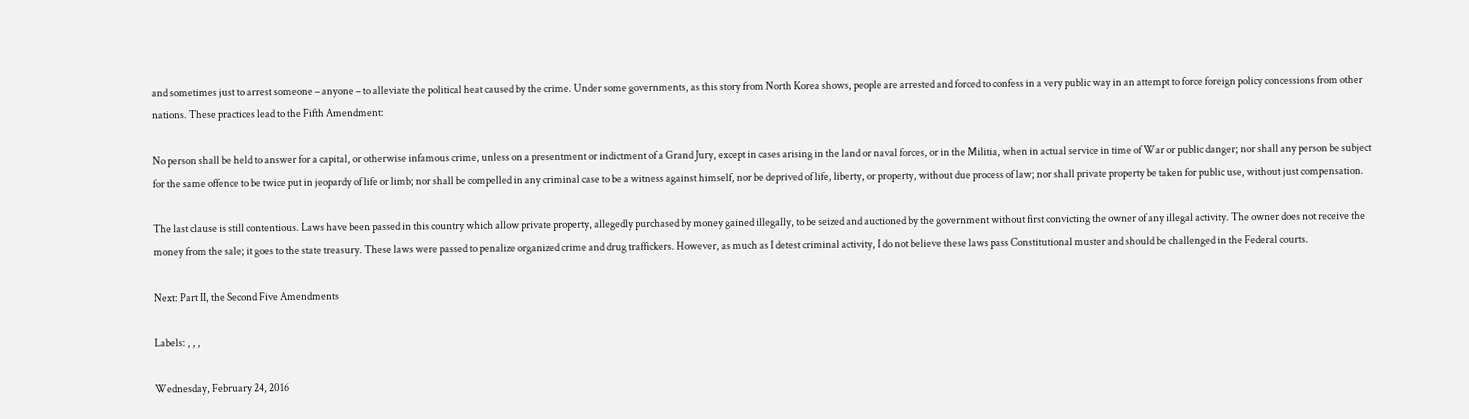and sometimes just to arrest someone – anyone – to alleviate the political heat caused by the crime. Under some governments, as this story from North Korea shows, people are arrested and forced to confess in a very public way in an attempt to force foreign policy concessions from other nations. These practices lead to the Fifth Amendment:

No person shall be held to answer for a capital, or otherwise infamous crime, unless on a presentment or indictment of a Grand Jury, except in cases arising in the land or naval forces, or in the Militia, when in actual service in time of War or public danger; nor shall any person be subject for the same offence to be twice put in jeopardy of life or limb; nor shall be compelled in any criminal case to be a witness against himself, nor be deprived of life, liberty, or property, without due process of law; nor shall private property be taken for public use, without just compensation.

The last clause is still contentious. Laws have been passed in this country which allow private property, allegedly purchased by money gained illegally, to be seized and auctioned by the government without first convicting the owner of any illegal activity. The owner does not receive the money from the sale; it goes to the state treasury. These laws were passed to penalize organized crime and drug traffickers. However, as much as I detest criminal activity, I do not believe these laws pass Constitutional muster and should be challenged in the Federal courts.

Next: Part II, the Second Five Amendments

Labels: , , ,

Wednesday, February 24, 2016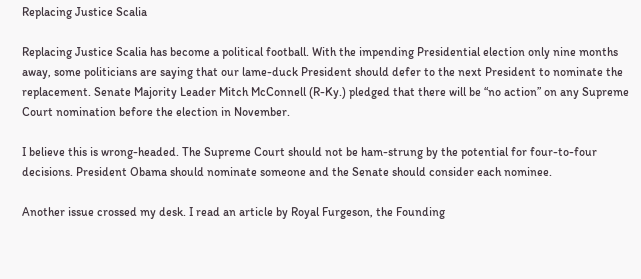Replacing Justice Scalia

Replacing Justice Scalia has become a political football. With the impending Presidential election only nine months away, some politicians are saying that our lame-duck President should defer to the next President to nominate the replacement. Senate Majority Leader Mitch McConnell (R-Ky.) pledged that there will be “no action” on any Supreme Court nomination before the election in November.

I believe this is wrong-headed. The Supreme Court should not be ham-strung by the potential for four-to-four decisions. President Obama should nominate someone and the Senate should consider each nominee.

Another issue crossed my desk. I read an article by Royal Furgeson, the Founding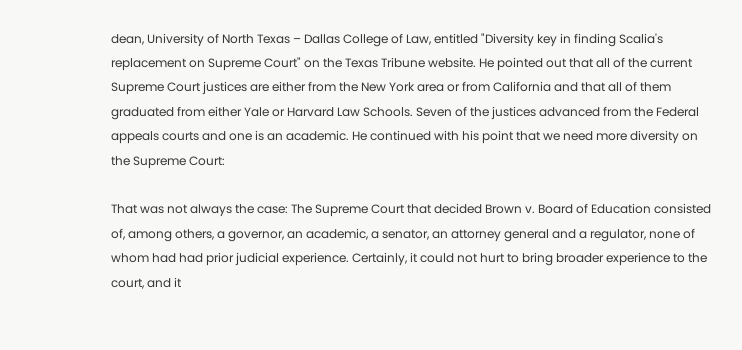dean, University of North Texas – Dallas College of Law, entitled "Diversity key in finding Scalia's replacement on Supreme Court" on the Texas Tribune website. He pointed out that all of the current Supreme Court justices are either from the New York area or from California and that all of them graduated from either Yale or Harvard Law Schools. Seven of the justices advanced from the Federal appeals courts and one is an academic. He continued with his point that we need more diversity on the Supreme Court:

That was not always the case: The Supreme Court that decided Brown v. Board of Education consisted of, among others, a governor, an academic, a senator, an attorney general and a regulator, none of whom had had prior judicial experience. Certainly, it could not hurt to bring broader experience to the court, and it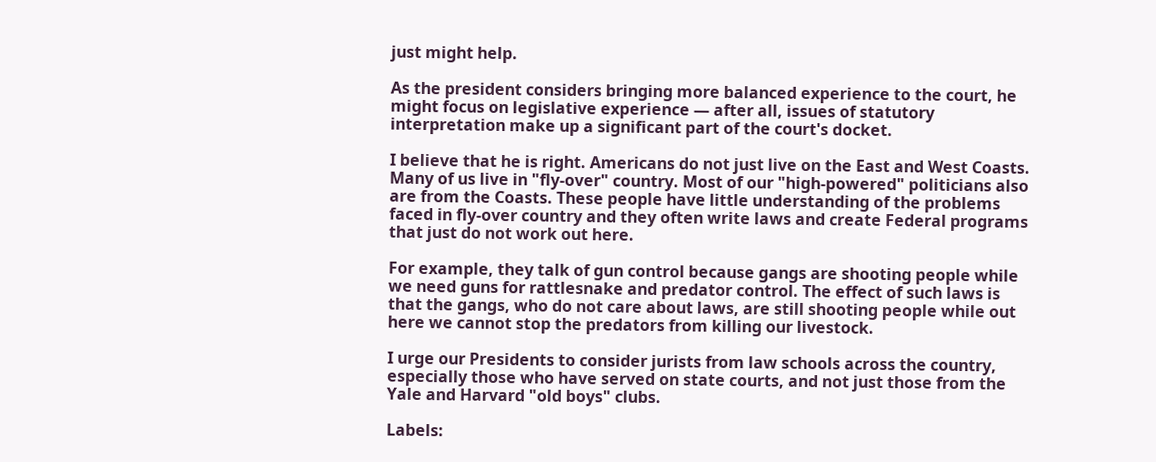just might help.

As the president considers bringing more balanced experience to the court, he might focus on legislative experience — after all, issues of statutory interpretation make up a significant part of the court's docket.

I believe that he is right. Americans do not just live on the East and West Coasts. Many of us live in "fly-over" country. Most of our "high-powered" politicians also are from the Coasts. These people have little understanding of the problems faced in fly-over country and they often write laws and create Federal programs that just do not work out here.

For example, they talk of gun control because gangs are shooting people while we need guns for rattlesnake and predator control. The effect of such laws is that the gangs, who do not care about laws, are still shooting people while out here we cannot stop the predators from killing our livestock.

I urge our Presidents to consider jurists from law schools across the country, especially those who have served on state courts, and not just those from the Yale and Harvard "old boys" clubs.

Labels: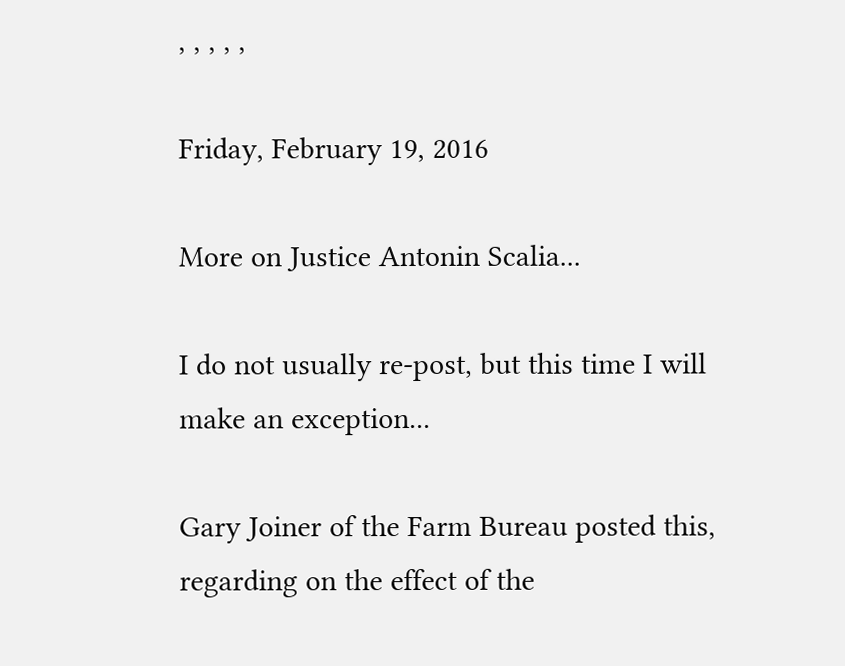, , , , ,

Friday, February 19, 2016

More on Justice Antonin Scalia...

I do not usually re-post, but this time I will make an exception...

Gary Joiner of the Farm Bureau posted this, regarding on the effect of the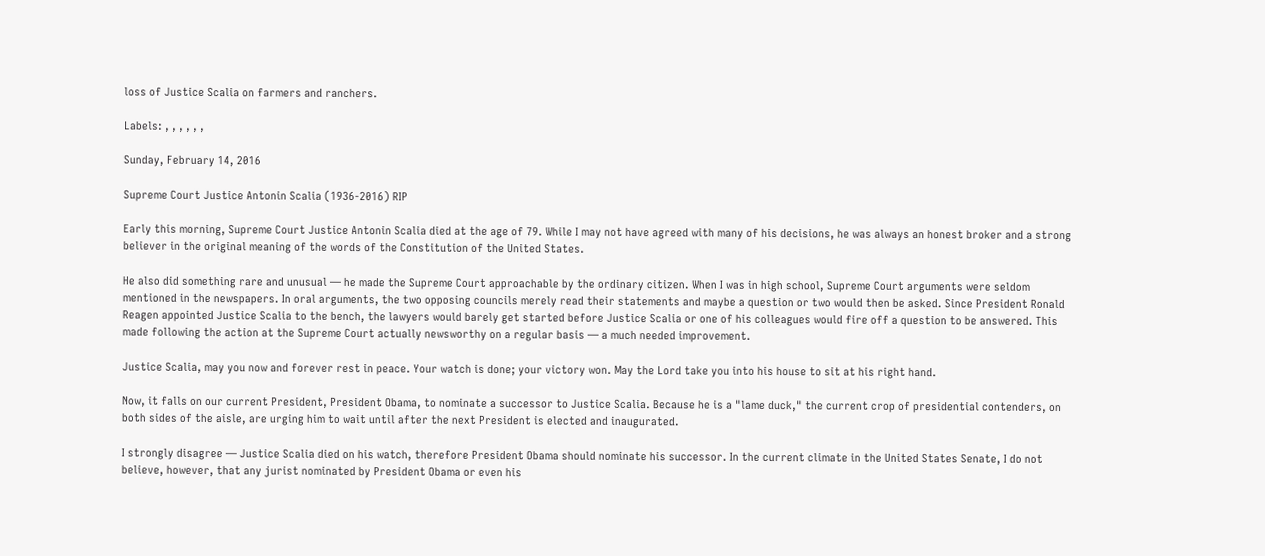loss of Justice Scalia on farmers and ranchers.

Labels: , , , , , ,

Sunday, February 14, 2016

Supreme Court Justice Antonin Scalia (1936-2016) RIP

Early this morning, Supreme Court Justice Antonin Scalia died at the age of 79. While I may not have agreed with many of his decisions, he was always an honest broker and a strong believer in the original meaning of the words of the Constitution of the United States.

He also did something rare and unusual — he made the Supreme Court approachable by the ordinary citizen. When I was in high school, Supreme Court arguments were seldom mentioned in the newspapers. In oral arguments, the two opposing councils merely read their statements and maybe a question or two would then be asked. Since President Ronald Reagen appointed Justice Scalia to the bench, the lawyers would barely get started before Justice Scalia or one of his colleagues would fire off a question to be answered. This made following the action at the Supreme Court actually newsworthy on a regular basis — a much needed improvement.

Justice Scalia, may you now and forever rest in peace. Your watch is done; your victory won. May the Lord take you into his house to sit at his right hand.

Now, it falls on our current President, President Obama, to nominate a successor to Justice Scalia. Because he is a "lame duck," the current crop of presidential contenders, on both sides of the aisle, are urging him to wait until after the next President is elected and inaugurated.

I strongly disagree — Justice Scalia died on his watch, therefore President Obama should nominate his successor. In the current climate in the United States Senate, I do not believe, however, that any jurist nominated by President Obama or even his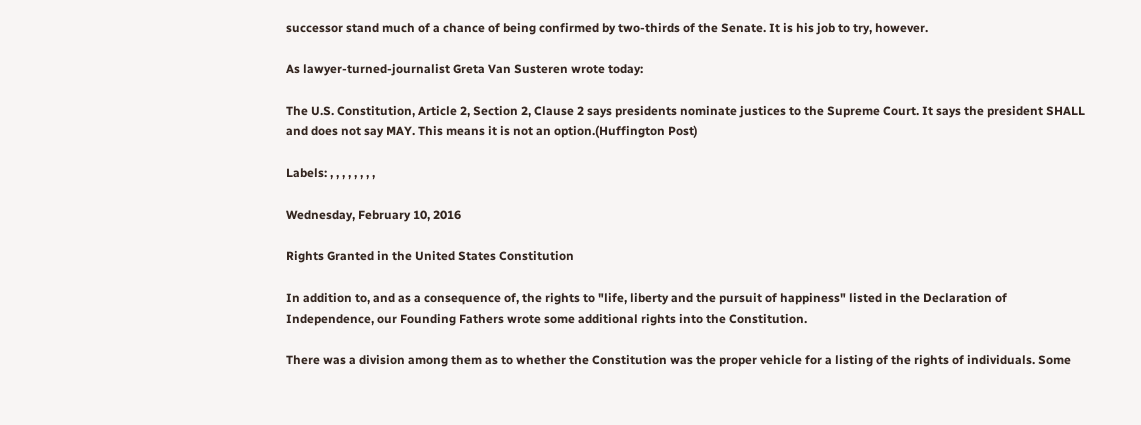successor stand much of a chance of being confirmed by two-thirds of the Senate. It is his job to try, however.

As lawyer-turned-journalist Greta Van Susteren wrote today:

The U.S. Constitution, Article 2, Section 2, Clause 2 says presidents nominate justices to the Supreme Court. It says the president SHALL and does not say MAY. This means it is not an option.(Huffington Post)

Labels: , , , , , , , ,

Wednesday, February 10, 2016

Rights Granted in the United States Constitution

In addition to, and as a consequence of, the rights to "life, liberty and the pursuit of happiness" listed in the Declaration of Independence, our Founding Fathers wrote some additional rights into the Constitution.

There was a division among them as to whether the Constitution was the proper vehicle for a listing of the rights of individuals. Some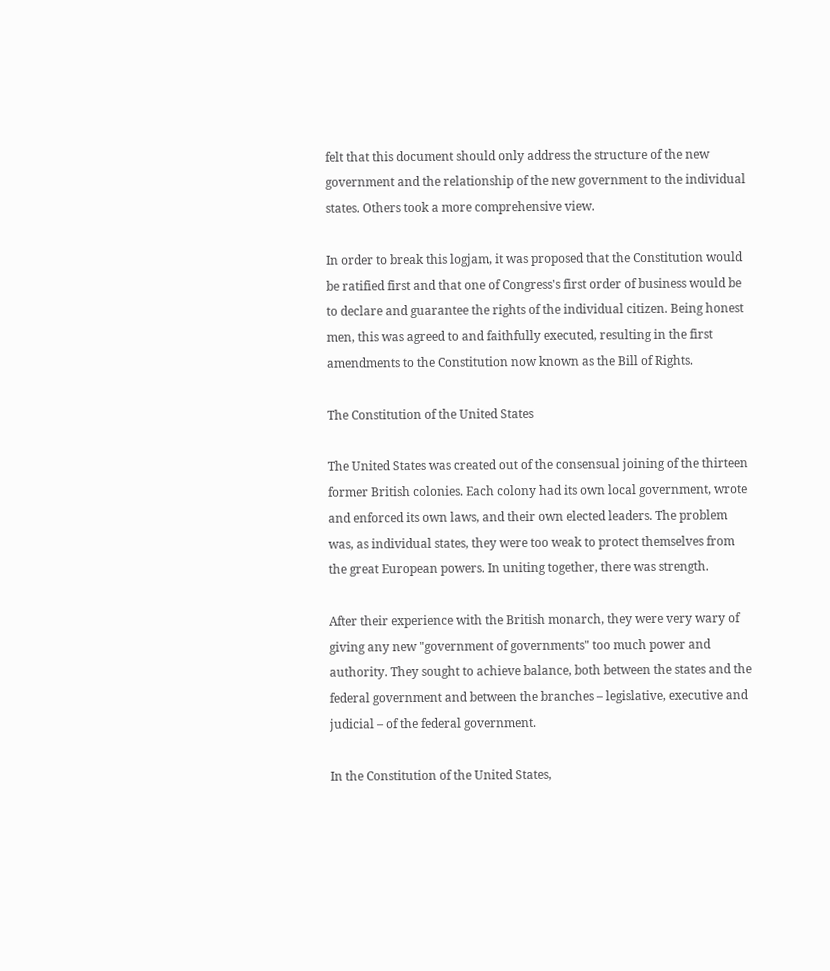felt that this document should only address the structure of the new government and the relationship of the new government to the individual states. Others took a more comprehensive view.

In order to break this logjam, it was proposed that the Constitution would be ratified first and that one of Congress's first order of business would be to declare and guarantee the rights of the individual citizen. Being honest men, this was agreed to and faithfully executed, resulting in the first amendments to the Constitution now known as the Bill of Rights.

The Constitution of the United States

The United States was created out of the consensual joining of the thirteen former British colonies. Each colony had its own local government, wrote and enforced its own laws, and their own elected leaders. The problem was, as individual states, they were too weak to protect themselves from the great European powers. In uniting together, there was strength.

After their experience with the British monarch, they were very wary of giving any new "government of governments" too much power and authority. They sought to achieve balance, both between the states and the federal government and between the branches – legislative, executive and judicial – of the federal government.

In the Constitution of the United States,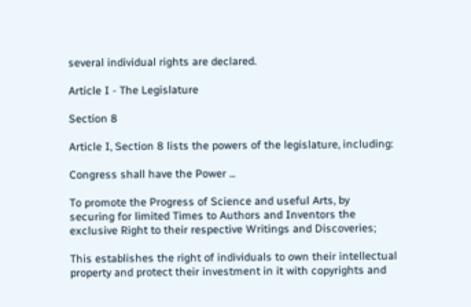several individual rights are declared.

Article I - The Legislature

Section 8

Article I, Section 8 lists the powers of the legislature, including:

Congress shall have the Power ...

To promote the Progress of Science and useful Arts, by securing for limited Times to Authors and Inventors the exclusive Right to their respective Writings and Discoveries;

This establishes the right of individuals to own their intellectual property and protect their investment in it with copyrights and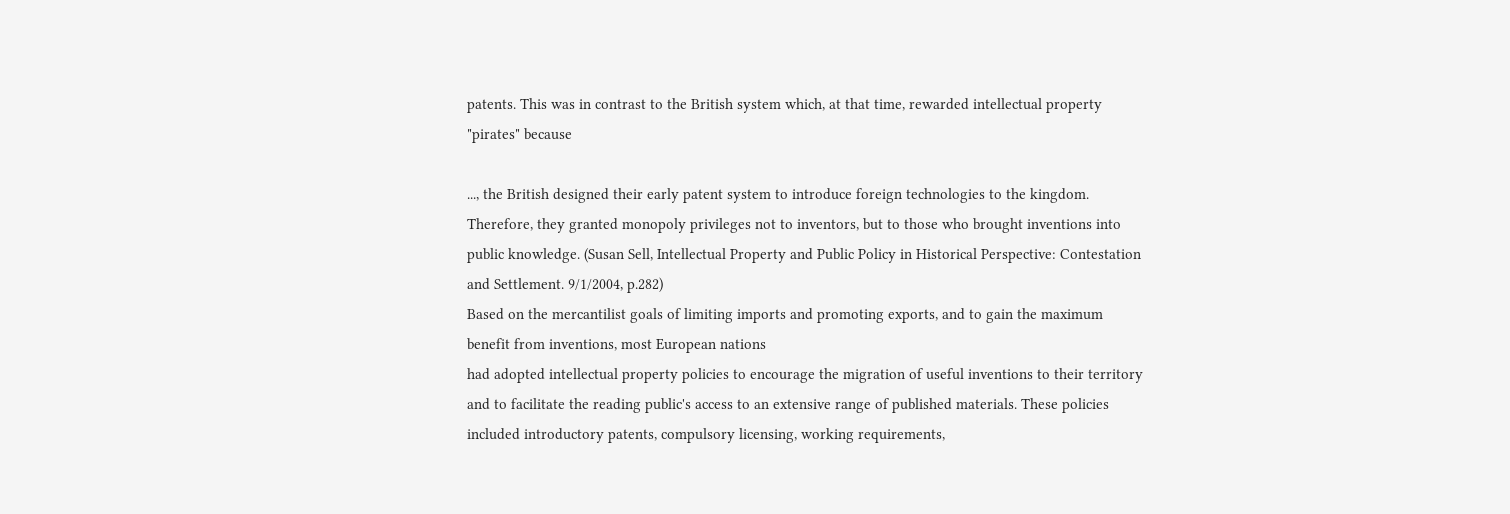patents. This was in contrast to the British system which, at that time, rewarded intellectual property "pirates" because

..., the British designed their early patent system to introduce foreign technologies to the kingdom. Therefore, they granted monopoly privileges not to inventors, but to those who brought inventions into public knowledge. (Susan Sell, Intellectual Property and Public Policy in Historical Perspective: Contestation and Settlement. 9/1/2004, p.282)
Based on the mercantilist goals of limiting imports and promoting exports, and to gain the maximum benefit from inventions, most European nations
had adopted intellectual property policies to encourage the migration of useful inventions to their territory and to facilitate the reading public's access to an extensive range of published materials. These policies included introductory patents, compulsory licensing, working requirements,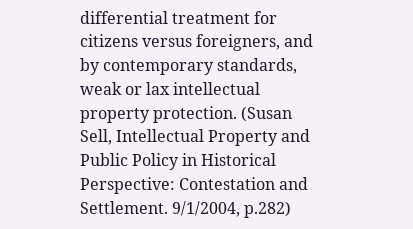differential treatment for citizens versus foreigners, and by contemporary standards, weak or lax intellectual property protection. (Susan Sell, Intellectual Property and Public Policy in Historical Perspective: Contestation and Settlement. 9/1/2004, p.282)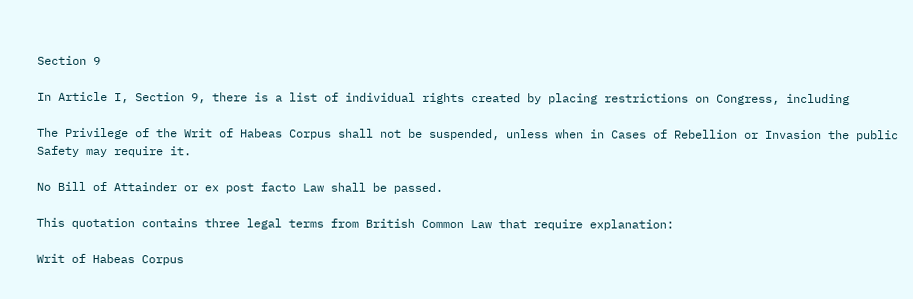Section 9

In Article I, Section 9, there is a list of individual rights created by placing restrictions on Congress, including

The Privilege of the Writ of Habeas Corpus shall not be suspended, unless when in Cases of Rebellion or Invasion the public Safety may require it.

No Bill of Attainder or ex post facto Law shall be passed.

This quotation contains three legal terms from British Common Law that require explanation:

Writ of Habeas Corpus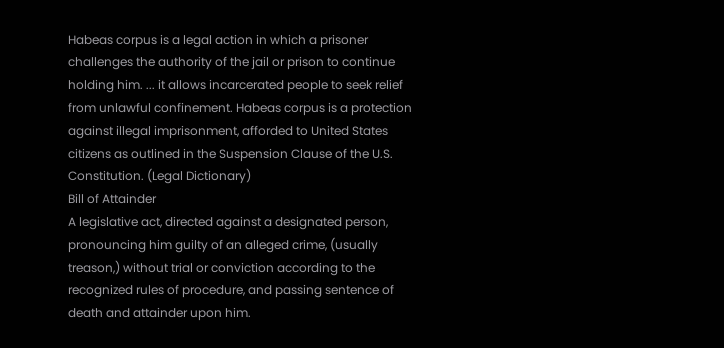Habeas corpus is a legal action in which a prisoner challenges the authority of the jail or prison to continue holding him. ... it allows incarcerated people to seek relief from unlawful confinement. Habeas corpus is a protection against illegal imprisonment, afforded to United States citizens as outlined in the Suspension Clause of the U.S. Constitution. (Legal Dictionary)
Bill of Attainder
A legislative act, directed against a designated person, pronouncing him guilty of an alleged crime, (usually treason,) without trial or conviction according to the recognized rules of procedure, and passing sentence of death and attainder upon him.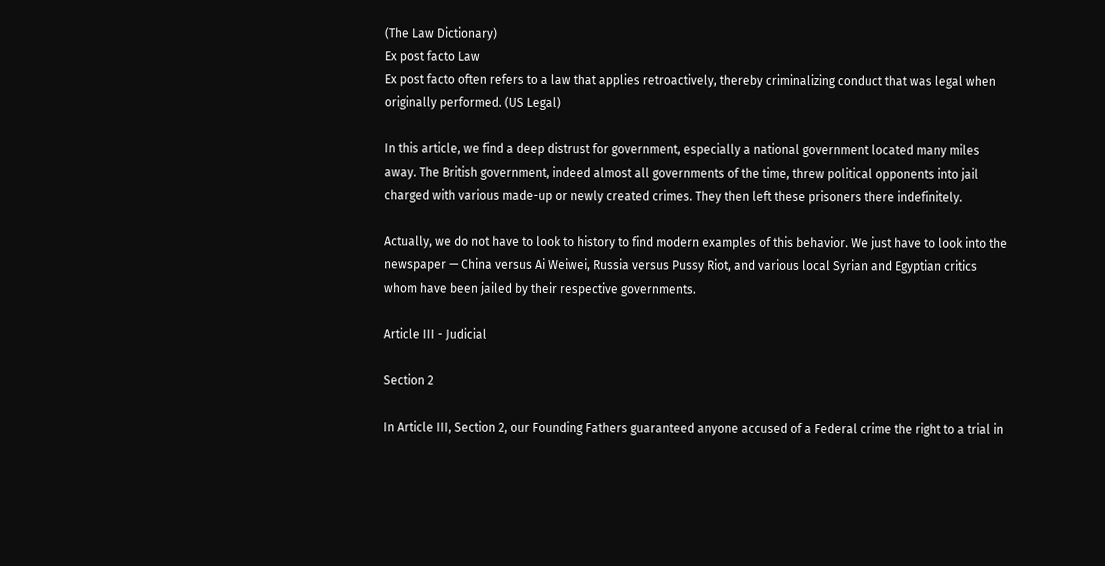(The Law Dictionary)
Ex post facto Law
Ex post facto often refers to a law that applies retroactively, thereby criminalizing conduct that was legal when originally performed. (US Legal)

In this article, we find a deep distrust for government, especially a national government located many miles away. The British government, indeed almost all governments of the time, threw political opponents into jail charged with various made-up or newly created crimes. They then left these prisoners there indefinitely.

Actually, we do not have to look to history to find modern examples of this behavior. We just have to look into the newspaper — China versus Ai Weiwei, Russia versus Pussy Riot, and various local Syrian and Egyptian critics whom have been jailed by their respective governments.

Article III - Judicial

Section 2

In Article III, Section 2, our Founding Fathers guaranteed anyone accused of a Federal crime the right to a trial in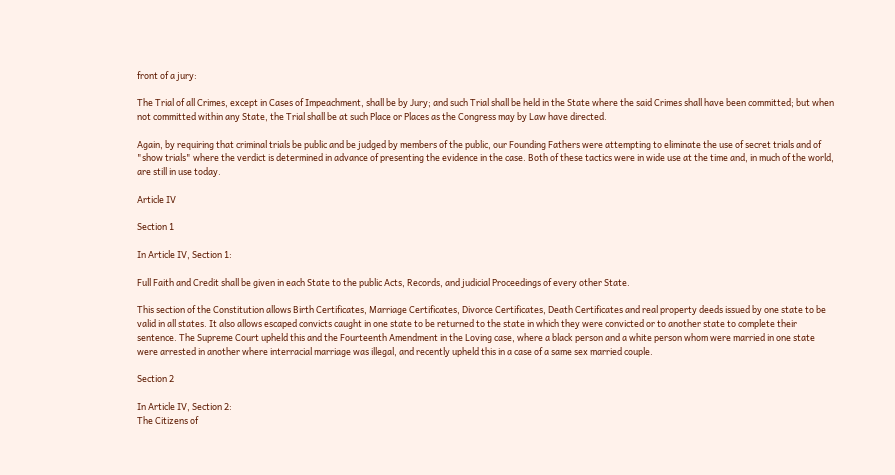front of a jury:

The Trial of all Crimes, except in Cases of Impeachment, shall be by Jury; and such Trial shall be held in the State where the said Crimes shall have been committed; but when not committed within any State, the Trial shall be at such Place or Places as the Congress may by Law have directed.

Again, by requiring that criminal trials be public and be judged by members of the public, our Founding Fathers were attempting to eliminate the use of secret trials and of "show trials" where the verdict is determined in advance of presenting the evidence in the case. Both of these tactics were in wide use at the time and, in much of the world, are still in use today.

Article IV

Section 1

In Article IV, Section 1:

Full Faith and Credit shall be given in each State to the public Acts, Records, and judicial Proceedings of every other State.

This section of the Constitution allows Birth Certificates, Marriage Certificates, Divorce Certificates, Death Certificates and real property deeds issued by one state to be valid in all states. It also allows escaped convicts caught in one state to be returned to the state in which they were convicted or to another state to complete their sentence. The Supreme Court upheld this and the Fourteenth Amendment in the Loving case, where a black person and a white person whom were married in one state were arrested in another where interracial marriage was illegal, and recently upheld this in a case of a same sex married couple.

Section 2

In Article IV, Section 2:
The Citizens of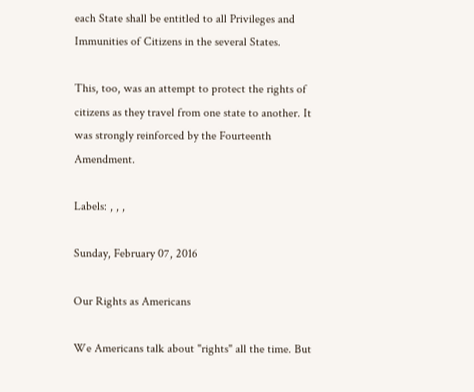each State shall be entitled to all Privileges and Immunities of Citizens in the several States.

This, too, was an attempt to protect the rights of citizens as they travel from one state to another. It was strongly reinforced by the Fourteenth Amendment.

Labels: , , ,

Sunday, February 07, 2016

Our Rights as Americans

We Americans talk about "rights" all the time. But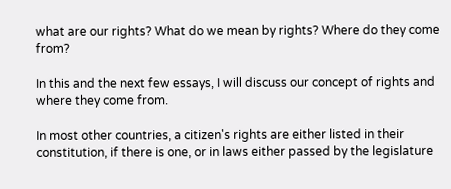what are our rights? What do we mean by rights? Where do they come from?

In this and the next few essays, I will discuss our concept of rights and where they come from.

In most other countries, a citizen's rights are either listed in their constitution, if there is one, or in laws either passed by the legislature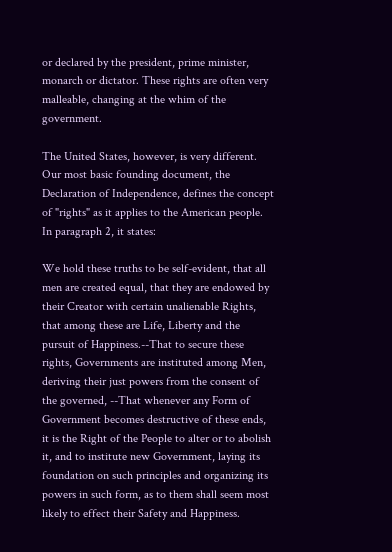or declared by the president, prime minister, monarch or dictator. These rights are often very malleable, changing at the whim of the government.

The United States, however, is very different. Our most basic founding document, the Declaration of Independence, defines the concept of "rights" as it applies to the American people. In paragraph 2, it states:

We hold these truths to be self-evident, that all men are created equal, that they are endowed by their Creator with certain unalienable Rights, that among these are Life, Liberty and the pursuit of Happiness.--That to secure these rights, Governments are instituted among Men, deriving their just powers from the consent of the governed, --That whenever any Form of Government becomes destructive of these ends, it is the Right of the People to alter or to abolish it, and to institute new Government, laying its foundation on such principles and organizing its powers in such form, as to them shall seem most likely to effect their Safety and Happiness.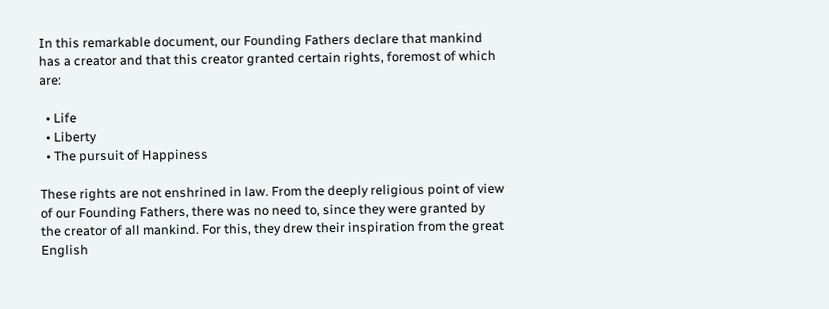In this remarkable document, our Founding Fathers declare that mankind has a creator and that this creator granted certain rights, foremost of which are:

  • Life
  • Liberty
  • The pursuit of Happiness

These rights are not enshrined in law. From the deeply religious point of view of our Founding Fathers, there was no need to, since they were granted by the creator of all mankind. For this, they drew their inspiration from the great English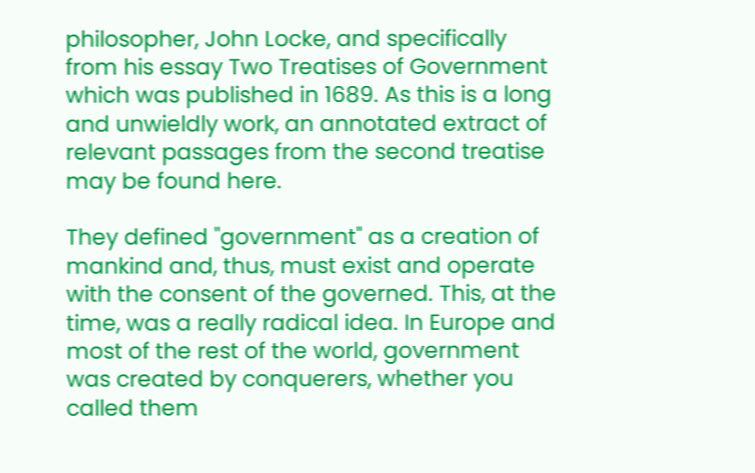philosopher, John Locke, and specifically from his essay Two Treatises of Government which was published in 1689. As this is a long and unwieldly work, an annotated extract of relevant passages from the second treatise may be found here.

They defined "government" as a creation of mankind and, thus, must exist and operate with the consent of the governed. This, at the time, was a really radical idea. In Europe and most of the rest of the world, government was created by conquerers, whether you called them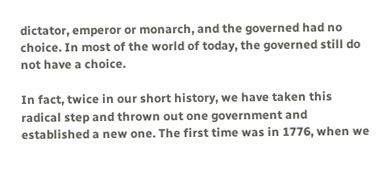dictator, emperor or monarch, and the governed had no choice. In most of the world of today, the governed still do not have a choice.

In fact, twice in our short history, we have taken this radical step and thrown out one government and established a new one. The first time was in 1776, when we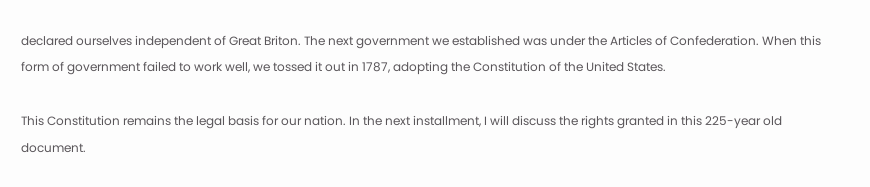declared ourselves independent of Great Briton. The next government we established was under the Articles of Confederation. When this form of government failed to work well, we tossed it out in 1787, adopting the Constitution of the United States.

This Constitution remains the legal basis for our nation. In the next installment, I will discuss the rights granted in this 225-year old document.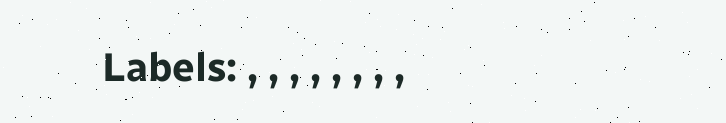Labels: , , , , , , , ,